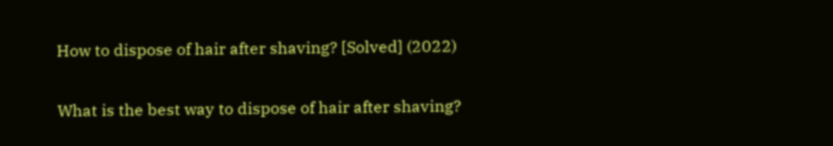How to dispose of hair after shaving? [Solved] (2022)

What is the best way to dispose of hair after shaving?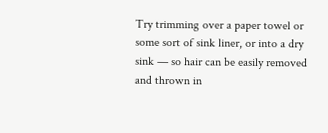Try trimming over a paper towel or some sort of sink liner, or into a dry sink — so hair can be easily removed and thrown in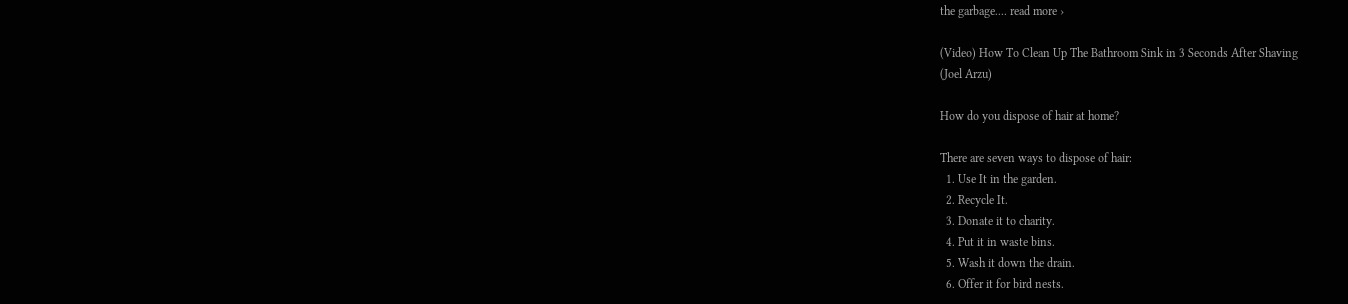the garbage.... read more ›

(Video) How To Clean Up The Bathroom Sink in 3 Seconds After Shaving
(Joel Arzu)

How do you dispose of hair at home?

There are seven ways to dispose of hair:
  1. Use It in the garden.
  2. Recycle It.
  3. Donate it to charity.
  4. Put it in waste bins.
  5. Wash it down the drain.
  6. Offer it for bird nests.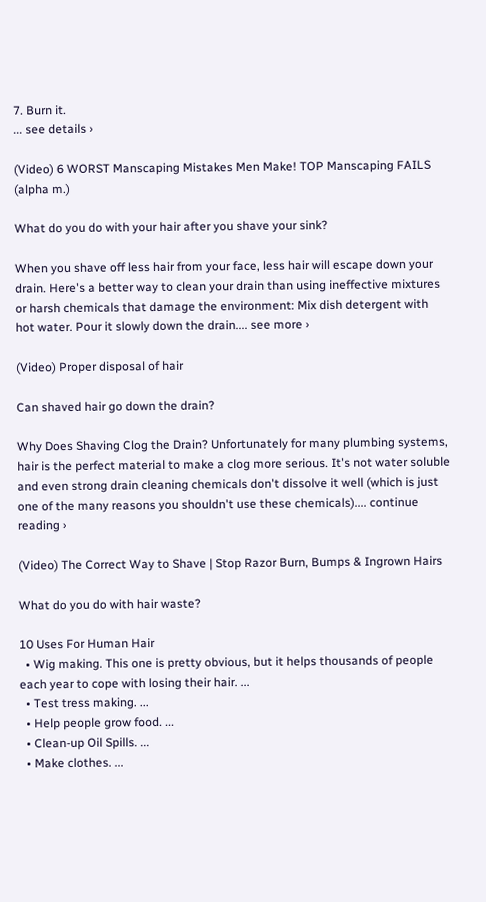7. Burn it.
... see details ›

(Video) 6 WORST Manscaping Mistakes Men Make! TOP Manscaping FAILS
(alpha m.)

What do you do with your hair after you shave your sink?

When you shave off less hair from your face, less hair will escape down your drain. Here's a better way to clean your drain than using ineffective mixtures or harsh chemicals that damage the environment: Mix dish detergent with hot water. Pour it slowly down the drain.... see more ›

(Video) Proper disposal of hair

Can shaved hair go down the drain?

Why Does Shaving Clog the Drain? Unfortunately for many plumbing systems, hair is the perfect material to make a clog more serious. It's not water soluble and even strong drain cleaning chemicals don't dissolve it well (which is just one of the many reasons you shouldn't use these chemicals).... continue reading ›

(Video) The Correct Way to Shave | Stop Razor Burn, Bumps & Ingrown Hairs

What do you do with hair waste?

10 Uses For Human Hair
  • Wig making. This one is pretty obvious, but it helps thousands of people each year to cope with losing their hair. ...
  • Test tress making. ...
  • Help people grow food. ...
  • Clean-up Oil Spills. ...
  • Make clothes. ...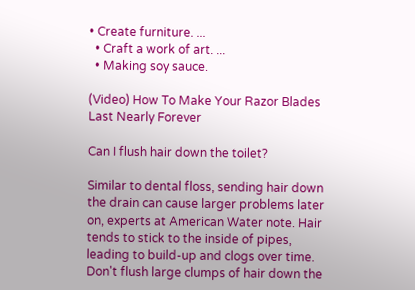• Create furniture. ...
  • Craft a work of art. ...
  • Making soy sauce.

(Video) How To Make Your Razor Blades Last Nearly Forever

Can I flush hair down the toilet?

Similar to dental floss, sending hair down the drain can cause larger problems later on, experts at American Water note. Hair tends to stick to the inside of pipes, leading to build-up and clogs over time. Don't flush large clumps of hair down the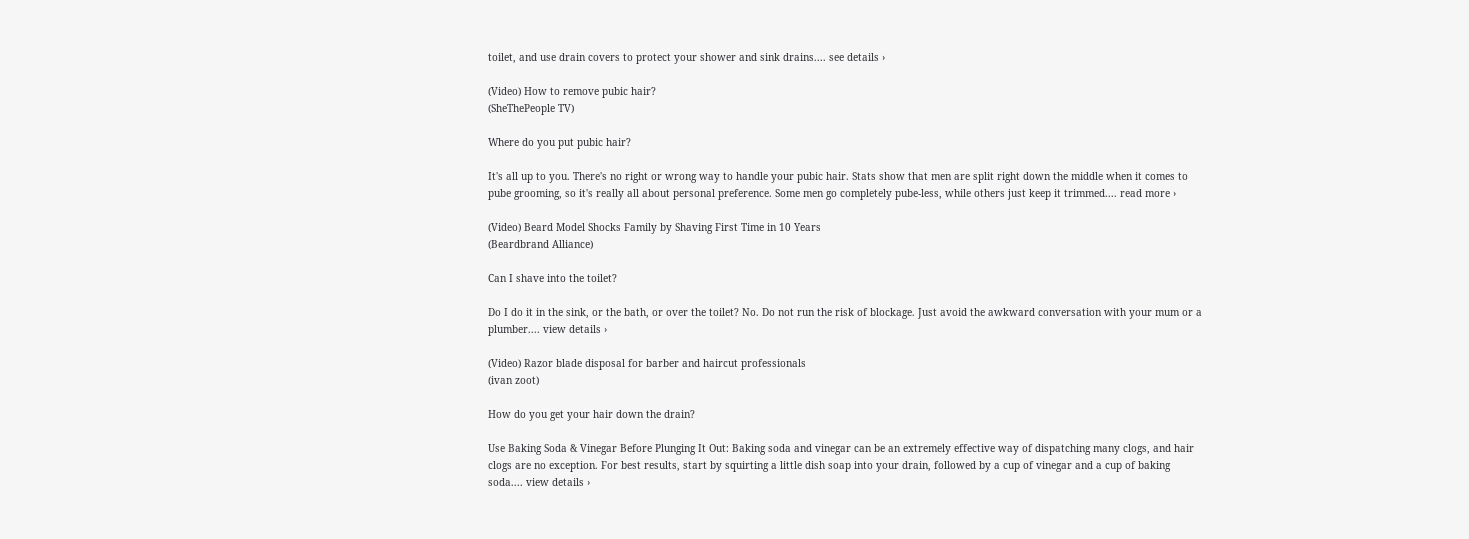toilet, and use drain covers to protect your shower and sink drains.... see details ›

(Video) How to remove pubic hair?
(SheThePeople TV)

Where do you put pubic hair?

It's all up to you. There's no right or wrong way to handle your pubic hair. Stats show that men are split right down the middle when it comes to pube grooming, so it's really all about personal preference. Some men go completely pube-less, while others just keep it trimmed.... read more ›

(Video) Beard Model Shocks Family by Shaving First Time in 10 Years
(Beardbrand Alliance)

Can I shave into the toilet?

Do I do it in the sink, or the bath, or over the toilet? No. Do not run the risk of blockage. Just avoid the awkward conversation with your mum or a plumber.... view details ›

(Video) Razor blade disposal for barber and haircut professionals
(ivan zoot)

How do you get your hair down the drain?

Use Baking Soda & Vinegar Before Plunging It Out: Baking soda and vinegar can be an extremely effective way of dispatching many clogs, and hair clogs are no exception. For best results, start by squirting a little dish soap into your drain, followed by a cup of vinegar and a cup of baking soda.... view details ›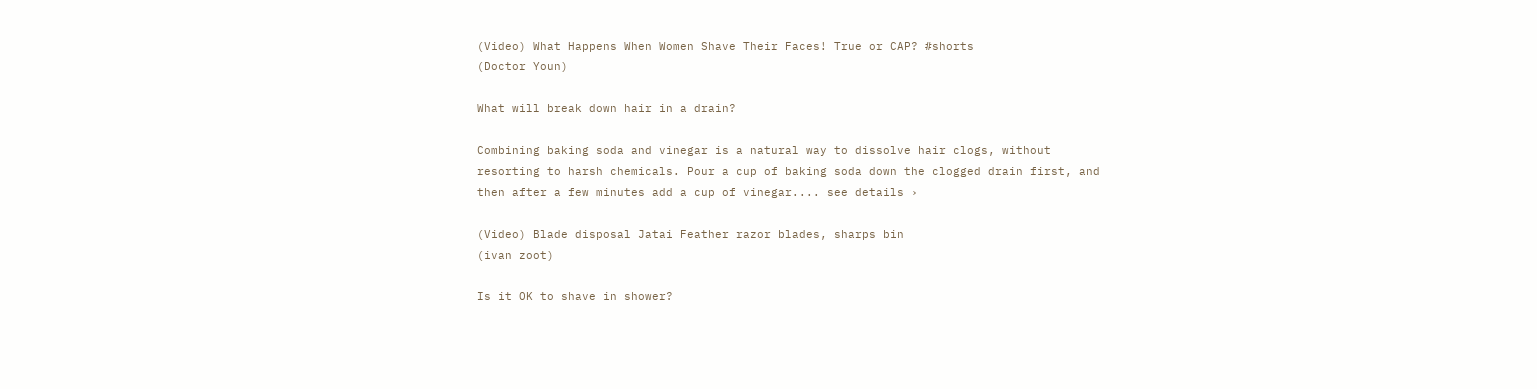(Video) What Happens When Women Shave Their Faces! True or CAP? #shorts
(Doctor Youn)

What will break down hair in a drain?

Combining baking soda and vinegar is a natural way to dissolve hair clogs, without resorting to harsh chemicals. Pour a cup of baking soda down the clogged drain first, and then after a few minutes add a cup of vinegar.... see details ›

(Video) Blade disposal Jatai Feather razor blades, sharps bin
(ivan zoot)

Is it OK to shave in shower?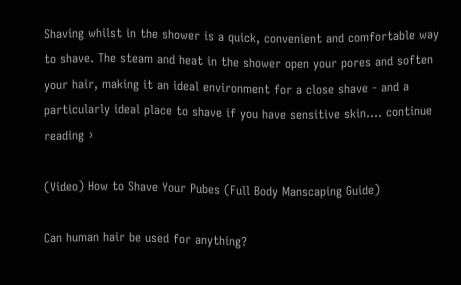Shaving whilst in the shower is a quick, convenient and comfortable way to shave. The steam and heat in the shower open your pores and soften your hair, making it an ideal environment for a close shave - and a particularly ideal place to shave if you have sensitive skin.... continue reading ›

(Video) How to Shave Your Pubes (Full Body Manscaping Guide)

Can human hair be used for anything?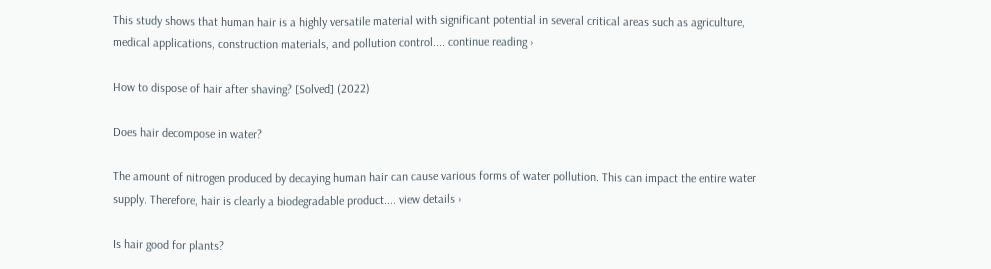This study shows that human hair is a highly versatile material with significant potential in several critical areas such as agriculture, medical applications, construction materials, and pollution control.... continue reading ›

How to dispose of hair after shaving? [Solved] (2022)

Does hair decompose in water?

The amount of nitrogen produced by decaying human hair can cause various forms of water pollution. This can impact the entire water supply. Therefore, hair is clearly a biodegradable product.... view details ›

Is hair good for plants?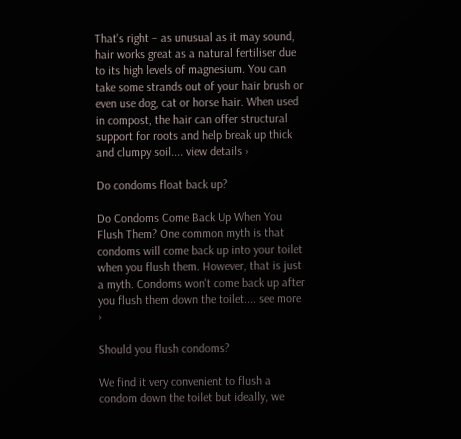That's right – as unusual as it may sound, hair works great as a natural fertiliser due to its high levels of magnesium. You can take some strands out of your hair brush or even use dog, cat or horse hair. When used in compost, the hair can offer structural support for roots and help break up thick and clumpy soil.... view details ›

Do condoms float back up?

Do Condoms Come Back Up When You Flush Them? One common myth is that condoms will come back up into your toilet when you flush them. However, that is just a myth. Condoms won't come back up after you flush them down the toilet.... see more ›

Should you flush condoms?

We find it very convenient to flush a condom down the toilet but ideally, we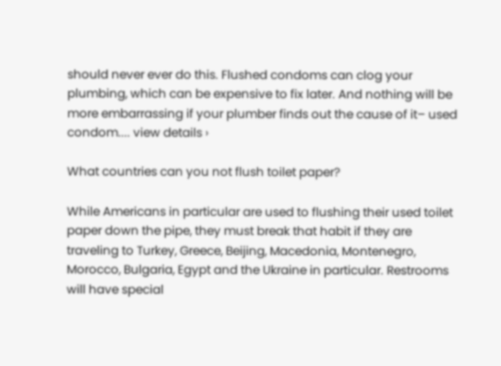should never ever do this. Flushed condoms can clog your plumbing, which can be expensive to fix later. And nothing will be more embarrassing if your plumber finds out the cause of it– used condom.... view details ›

What countries can you not flush toilet paper?

While Americans in particular are used to flushing their used toilet paper down the pipe, they must break that habit if they are traveling to Turkey, Greece, Beijing, Macedonia, Montenegro, Morocco, Bulgaria, Egypt and the Ukraine in particular. Restrooms will have special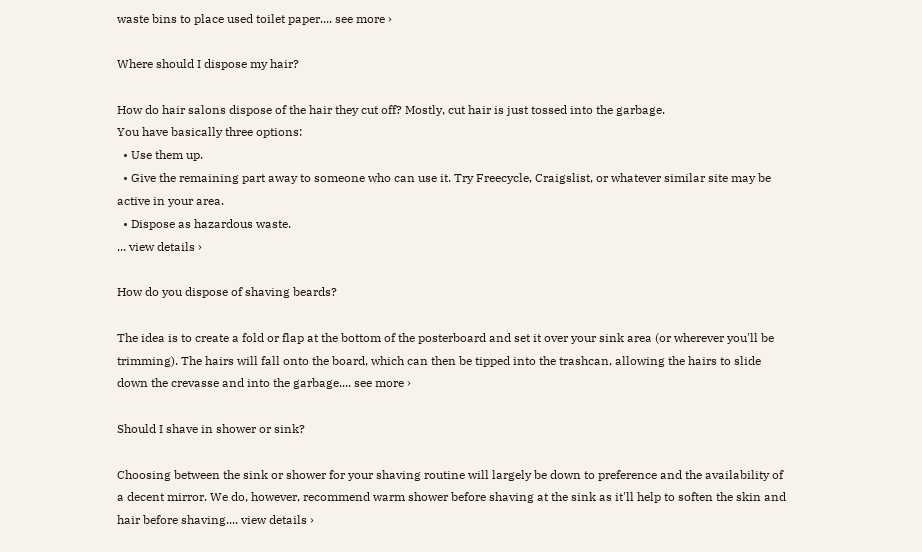waste bins to place used toilet paper.... see more ›

Where should I dispose my hair?

How do hair salons dispose of the hair they cut off? Mostly, cut hair is just tossed into the garbage.
You have basically three options:
  • Use them up.
  • Give the remaining part away to someone who can use it. Try Freecycle, Craigslist, or whatever similar site may be active in your area.
  • Dispose as hazardous waste.
... view details ›

How do you dispose of shaving beards?

The idea is to create a fold or flap at the bottom of the posterboard and set it over your sink area (or wherever you'll be trimming). The hairs will fall onto the board, which can then be tipped into the trashcan, allowing the hairs to slide down the crevasse and into the garbage.... see more ›

Should I shave in shower or sink?

Choosing between the sink or shower for your shaving routine will largely be down to preference and the availability of a decent mirror. We do, however, recommend warm shower before shaving at the sink as it'll help to soften the skin and hair before shaving.... view details ›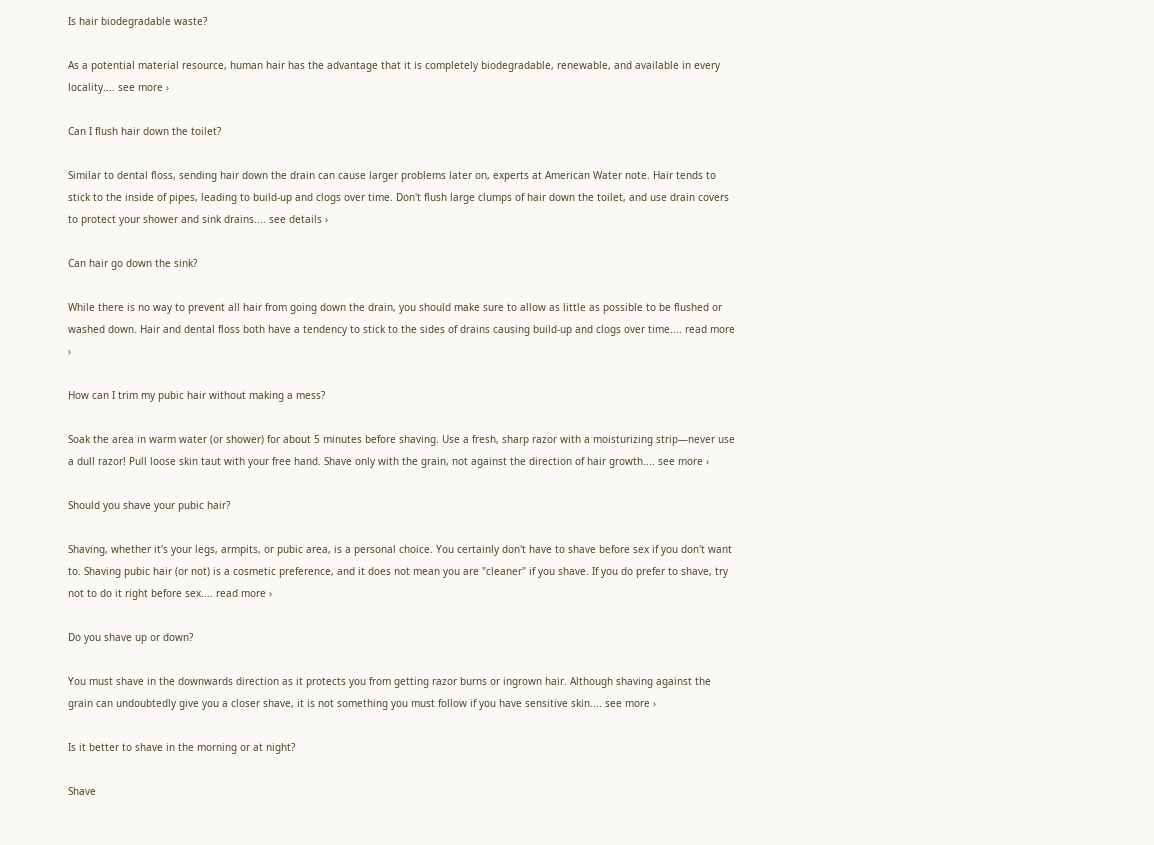Is hair biodegradable waste?

As a potential material resource, human hair has the advantage that it is completely biodegradable, renewable, and available in every locality.... see more ›

Can I flush hair down the toilet?

Similar to dental floss, sending hair down the drain can cause larger problems later on, experts at American Water note. Hair tends to stick to the inside of pipes, leading to build-up and clogs over time. Don't flush large clumps of hair down the toilet, and use drain covers to protect your shower and sink drains.... see details ›

Can hair go down the sink?

While there is no way to prevent all hair from going down the drain, you should make sure to allow as little as possible to be flushed or washed down. Hair and dental floss both have a tendency to stick to the sides of drains causing build-up and clogs over time.... read more ›

How can I trim my pubic hair without making a mess?

Soak the area in warm water (or shower) for about 5 minutes before shaving. Use a fresh, sharp razor with a moisturizing strip—never use a dull razor! Pull loose skin taut with your free hand. Shave only with the grain, not against the direction of hair growth.... see more ›

Should you shave your pubic hair?

Shaving, whether it's your legs, armpits, or pubic area, is a personal choice. You certainly don't have to shave before sex if you don't want to. Shaving pubic hair (or not) is a cosmetic preference, and it does not mean you are "cleaner" if you shave. If you do prefer to shave, try not to do it right before sex.... read more ›

Do you shave up or down?

You must shave in the downwards direction as it protects you from getting razor burns or ingrown hair. Although shaving against the grain can undoubtedly give you a closer shave, it is not something you must follow if you have sensitive skin.... see more ›

Is it better to shave in the morning or at night?

Shave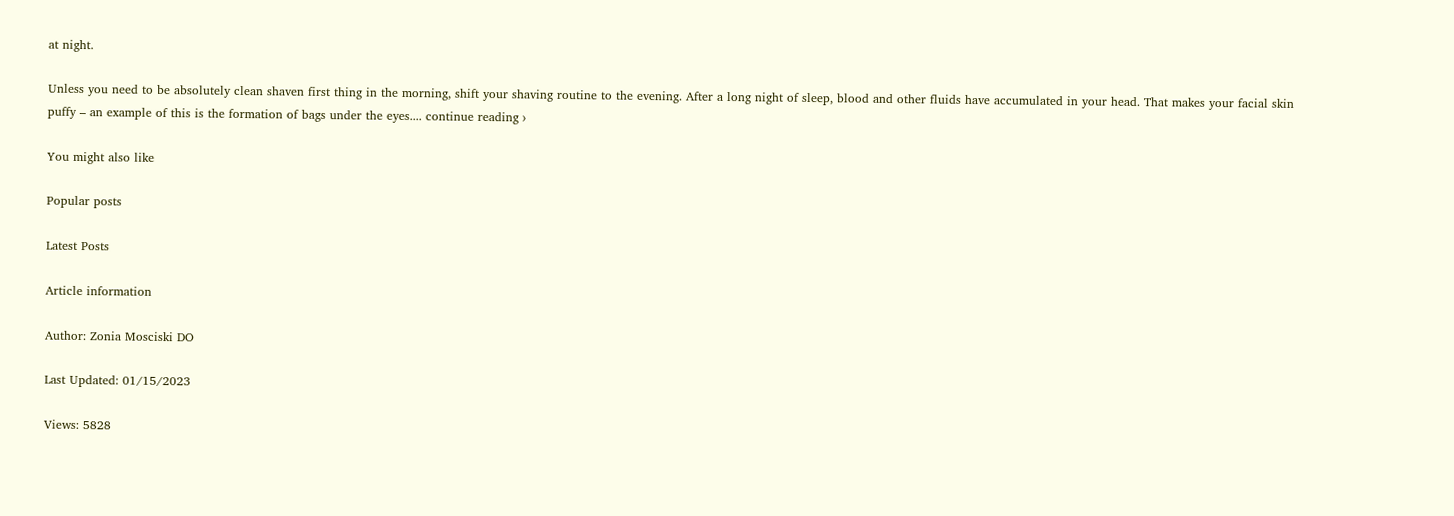at night.

Unless you need to be absolutely clean shaven first thing in the morning, shift your shaving routine to the evening. After a long night of sleep, blood and other fluids have accumulated in your head. That makes your facial skin puffy – an example of this is the formation of bags under the eyes.... continue reading ›

You might also like

Popular posts

Latest Posts

Article information

Author: Zonia Mosciski DO

Last Updated: 01/15/2023

Views: 5828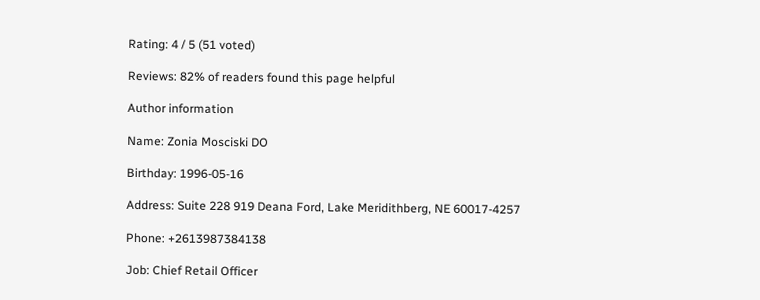Rating: 4 / 5 (51 voted)

Reviews: 82% of readers found this page helpful

Author information

Name: Zonia Mosciski DO

Birthday: 1996-05-16

Address: Suite 228 919 Deana Ford, Lake Meridithberg, NE 60017-4257

Phone: +2613987384138

Job: Chief Retail Officer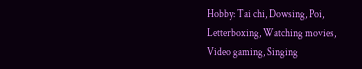Hobby: Tai chi, Dowsing, Poi, Letterboxing, Watching movies, Video gaming, Singing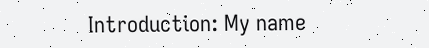Introduction: My name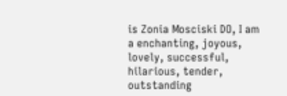is Zonia Mosciski DO, I am a enchanting, joyous, lovely, successful, hilarious, tender, outstanding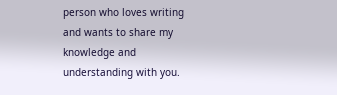person who loves writing and wants to share my knowledge and understanding with you.